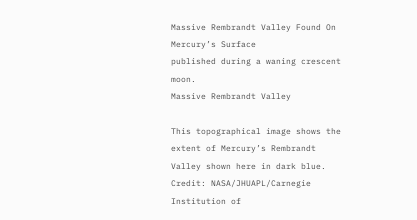Massive Rembrandt Valley Found On Mercury’s Surface
published during a waning crescent moon.
Massive Rembrandt Valley

This topographical image shows the extent of Mercury’s Rembrandt Valley shown here in dark blue. Credit: NASA/JHUAPL/Carnegie Institution of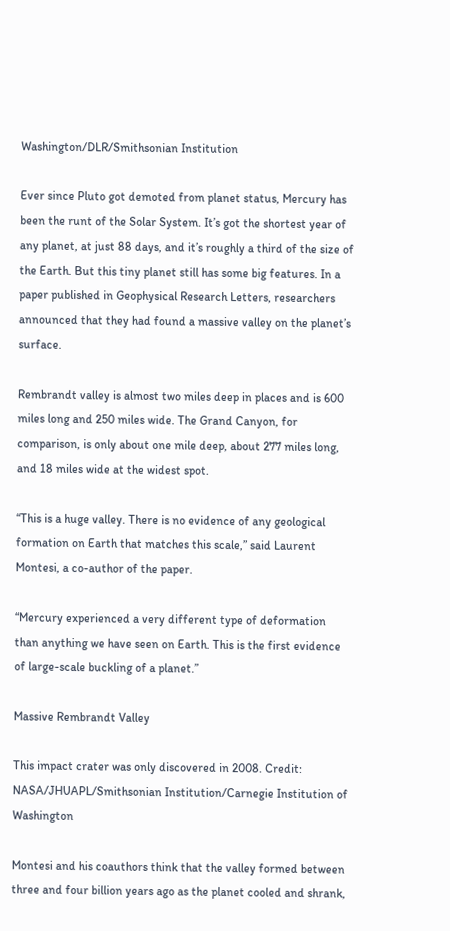Washington/DLR/Smithsonian Institution

Ever since Pluto got demoted from planet status, Mercury has been the runt of the Solar System. It’s got the shortest year of any planet, at just 88 days, and it’s roughly a third of the size of the Earth. But this tiny planet still has some big features. In a paper published in Geophysical Research Letters, researchers announced that they had found a massive valley on the planet’s surface.

Rembrandt valley is almost two miles deep in places and is 600 miles long and 250 miles wide. The Grand Canyon, for comparison, is only about one mile deep, about 277 miles long, and 18 miles wide at the widest spot.

“This is a huge valley. There is no evidence of any geological formation on Earth that matches this scale,” said Laurent Montesi, a co-author of the paper.

“Mercury experienced a very different type of deformation than anything we have seen on Earth. This is the first evidence of large-scale buckling of a planet.”

Massive Rembrandt Valley

This impact crater was only discovered in 2008. Credit: NASA/JHUAPL/Smithsonian Institution/Carnegie Institution of Washington

Montesi and his coauthors think that the valley formed between three and four billion years ago as the planet cooled and shrank,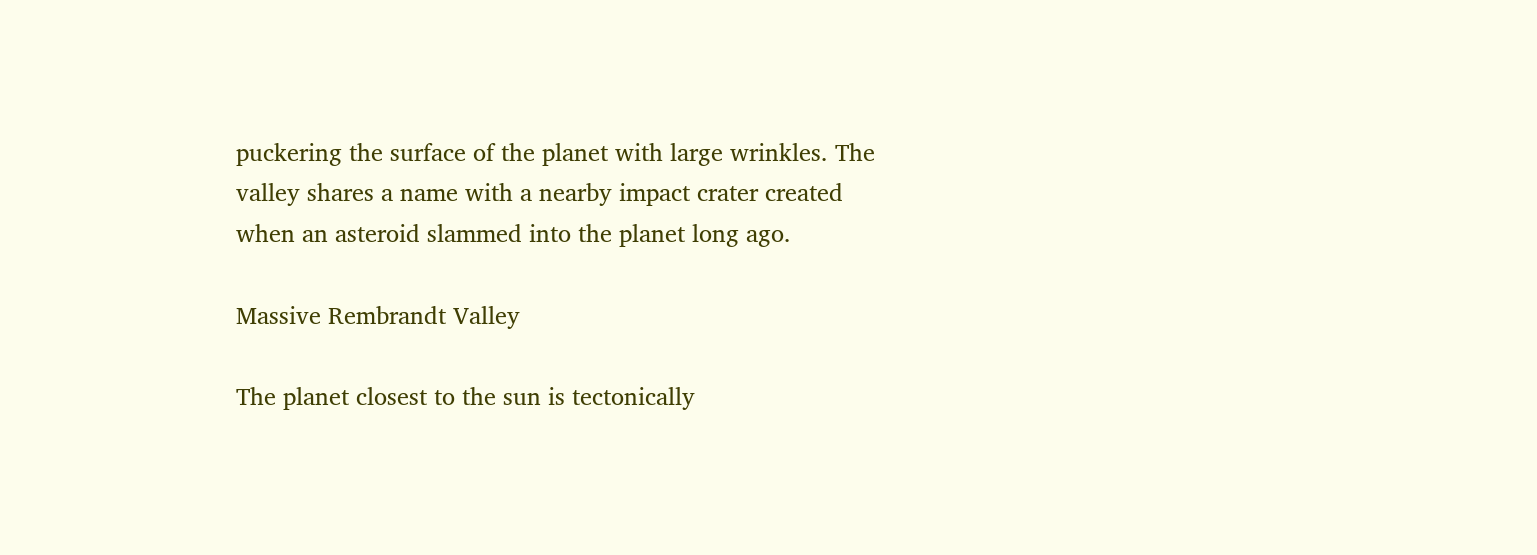puckering the surface of the planet with large wrinkles. The valley shares a name with a nearby impact crater created when an asteroid slammed into the planet long ago.

Massive Rembrandt Valley

The planet closest to the sun is tectonically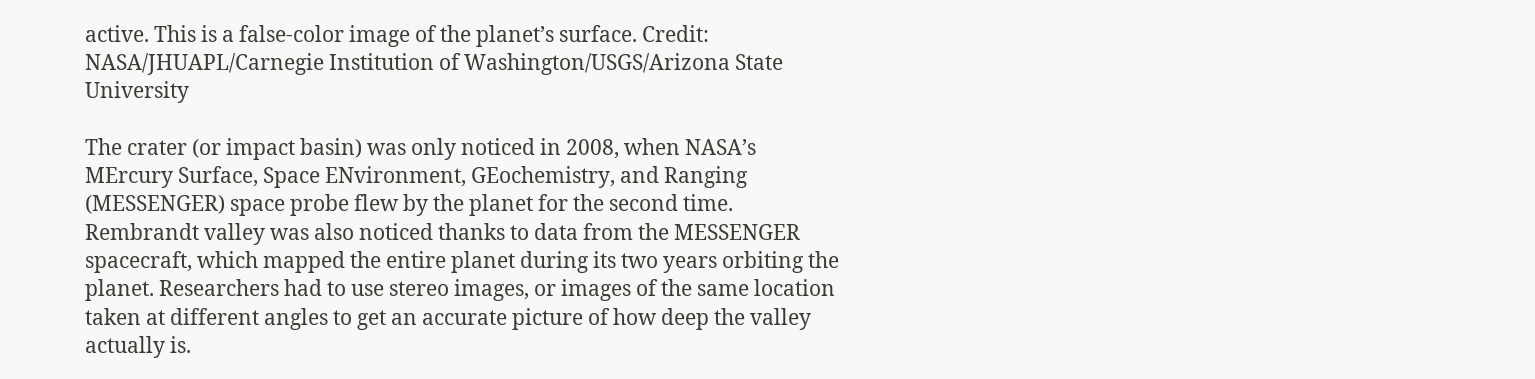active. This is a false-color image of the planet’s surface. Credit: NASA/JHUAPL/Carnegie Institution of Washington/USGS/Arizona State University

The crater (or impact basin) was only noticed in 2008, when NASA’s MErcury Surface, Space ENvironment, GEochemistry, and Ranging (MESSENGER) space probe flew by the planet for the second time. Rembrandt valley was also noticed thanks to data from the MESSENGER spacecraft, which mapped the entire planet during its two years orbiting the planet. Researchers had to use stereo images, or images of the same location taken at different angles to get an accurate picture of how deep the valley actually is.